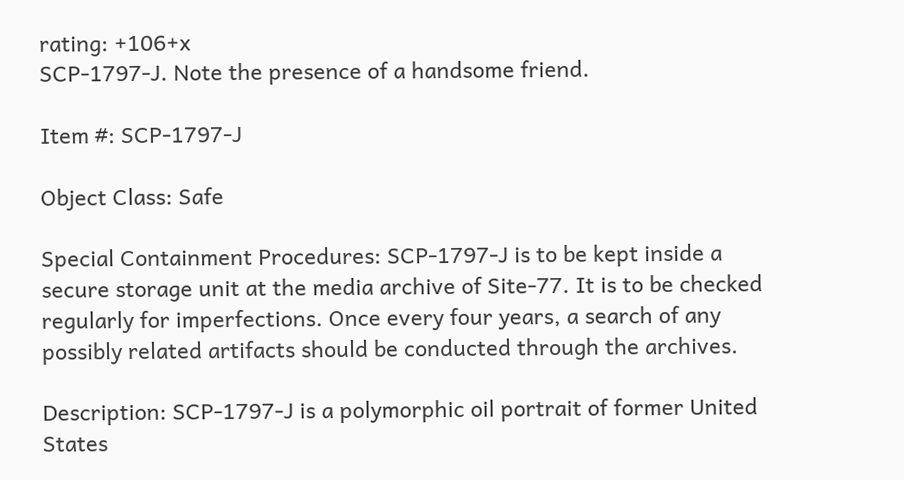rating: +106+x
SCP-1797-J. Note the presence of a handsome friend.

Item #: SCP-1797-J

Object Class: Safe

Special Containment Procedures: SCP-1797-J is to be kept inside a secure storage unit at the media archive of Site-77. It is to be checked regularly for imperfections. Once every four years, a search of any possibly related artifacts should be conducted through the archives.

Description: SCP-1797-J is a polymorphic oil portrait of former United States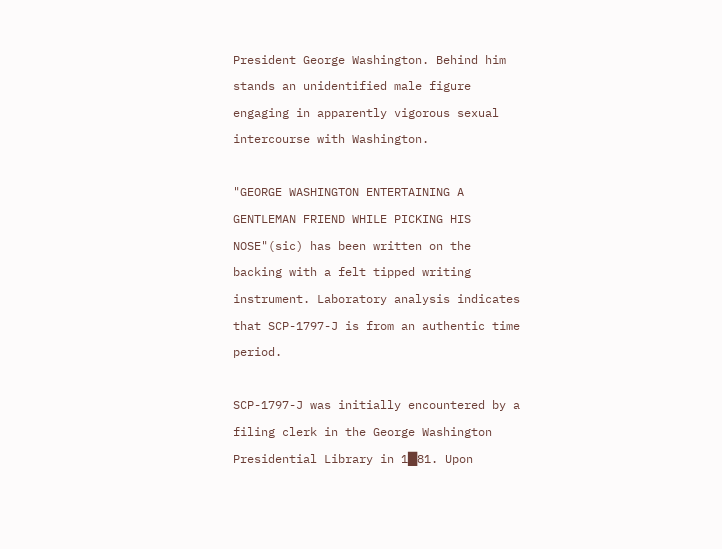President George Washington. Behind him stands an unidentified male figure engaging in apparently vigorous sexual intercourse with Washington.

"GEORGE WASHINGTON ENTERTAINING A GENTLEMAN FRIEND WHILE PICKING HIS NOSE"(sic) has been written on the backing with a felt tipped writing instrument. Laboratory analysis indicates that SCP-1797-J is from an authentic time period.

SCP-1797-J was initially encountered by a filing clerk in the George Washington Presidential Library in 1█81. Upon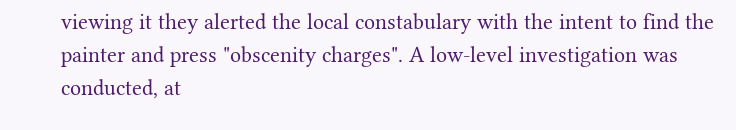viewing it they alerted the local constabulary with the intent to find the painter and press "obscenity charges". A low-level investigation was conducted, at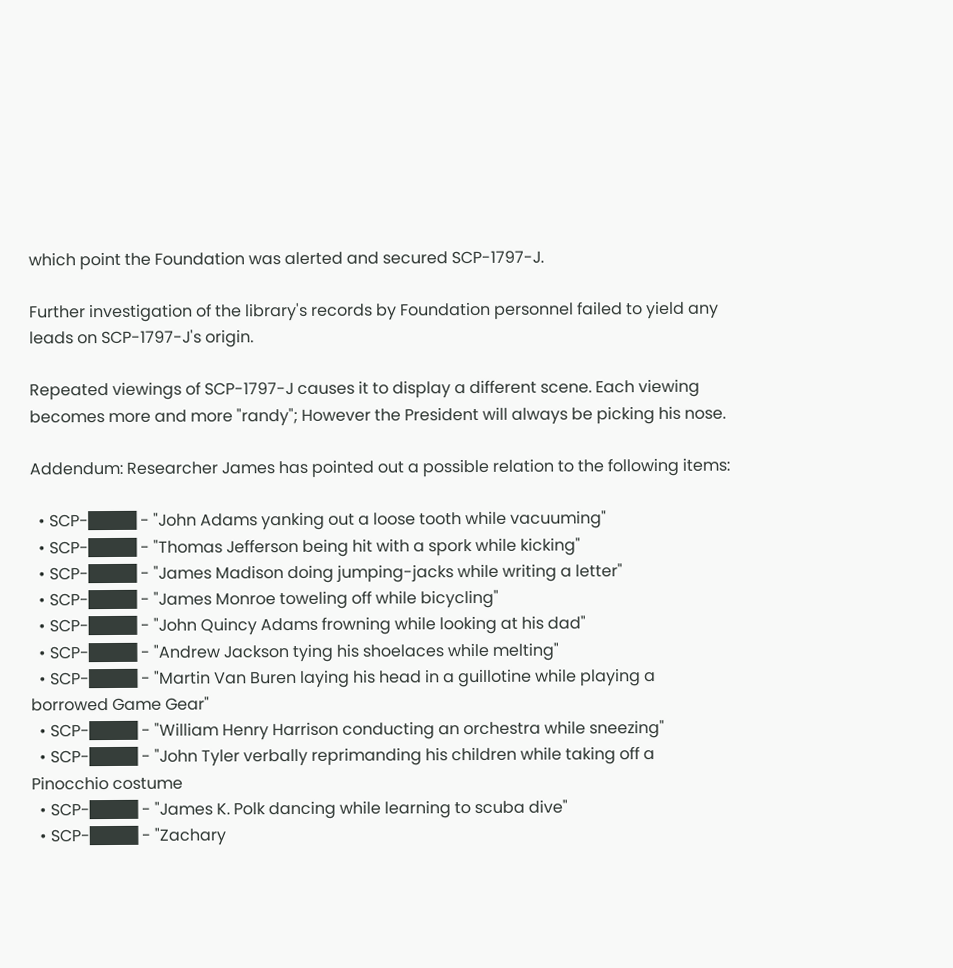which point the Foundation was alerted and secured SCP-1797-J.

Further investigation of the library's records by Foundation personnel failed to yield any leads on SCP-1797-J's origin.

Repeated viewings of SCP-1797-J causes it to display a different scene. Each viewing becomes more and more "randy"; However the President will always be picking his nose.

Addendum: Researcher James has pointed out a possible relation to the following items:

  • SCP-████ - "John Adams yanking out a loose tooth while vacuuming"
  • SCP-████ - "Thomas Jefferson being hit with a spork while kicking"
  • SCP-████ - "James Madison doing jumping-jacks while writing a letter"
  • SCP-████ - "James Monroe toweling off while bicycling"
  • SCP-████ - "John Quincy Adams frowning while looking at his dad"
  • SCP-████ - "Andrew Jackson tying his shoelaces while melting"
  • SCP-████ - "Martin Van Buren laying his head in a guillotine while playing a borrowed Game Gear"
  • SCP-████ - "William Henry Harrison conducting an orchestra while sneezing"
  • SCP-████ - "John Tyler verbally reprimanding his children while taking off a Pinocchio costume
  • SCP-████ - "James K. Polk dancing while learning to scuba dive"
  • SCP-████ - "Zachary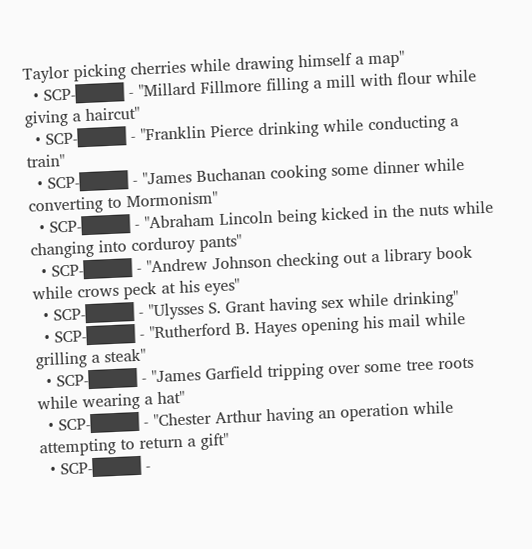Taylor picking cherries while drawing himself a map"
  • SCP-████ - "Millard Fillmore filling a mill with flour while giving a haircut"
  • SCP-████ - "Franklin Pierce drinking while conducting a train"
  • SCP-████ - "James Buchanan cooking some dinner while converting to Mormonism"
  • SCP-████ - "Abraham Lincoln being kicked in the nuts while changing into corduroy pants"
  • SCP-████ - "Andrew Johnson checking out a library book while crows peck at his eyes"
  • SCP-████ - "Ulysses S. Grant having sex while drinking"
  • SCP-████ - "Rutherford B. Hayes opening his mail while grilling a steak"
  • SCP-████ - "James Garfield tripping over some tree roots while wearing a hat"
  • SCP-████ - "Chester Arthur having an operation while attempting to return a gift"
  • SCP-████ -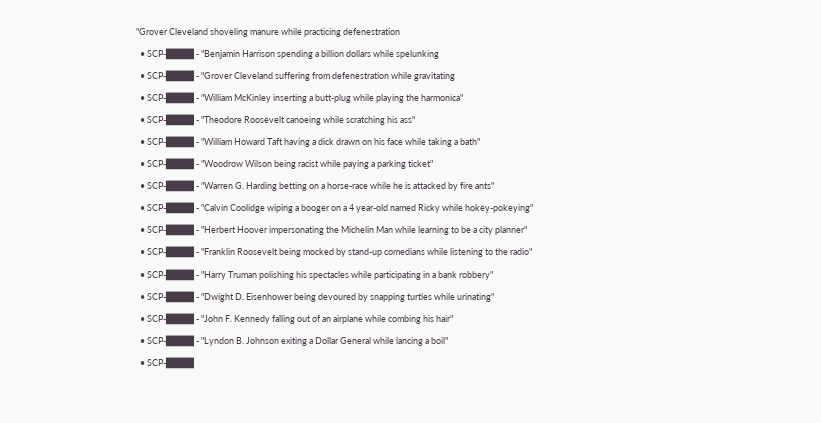"Grover Cleveland shoveling manure while practicing defenestration
  • SCP-████ - "Benjamin Harrison spending a billion dollars while spelunking
  • SCP-████ - "Grover Cleveland suffering from defenestration while gravitating
  • SCP-████ - "William McKinley inserting a butt-plug while playing the harmonica"
  • SCP-████ - "Theodore Roosevelt canoeing while scratching his ass"
  • SCP-████ - "William Howard Taft having a dick drawn on his face while taking a bath"
  • SCP-████ - "Woodrow Wilson being racist while paying a parking ticket"
  • SCP-████ - "Warren G. Harding betting on a horse-race while he is attacked by fire ants"
  • SCP-████ - "Calvin Coolidge wiping a booger on a 4 year-old named Ricky while hokey-pokeying"
  • SCP-████ - "Herbert Hoover impersonating the Michelin Man while learning to be a city planner"
  • SCP-████ - "Franklin Roosevelt being mocked by stand-up comedians while listening to the radio"
  • SCP-████ - "Harry Truman polishing his spectacles while participating in a bank robbery"
  • SCP-████ - "Dwight D. Eisenhower being devoured by snapping turtles while urinating"
  • SCP-████ - "John F. Kennedy falling out of an airplane while combing his hair"
  • SCP-████ - "Lyndon B. Johnson exiting a Dollar General while lancing a boil"
  • SCP-████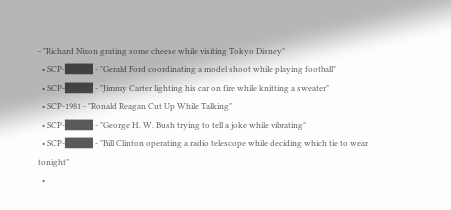- "Richard Nixon grating some cheese while visiting Tokyo Disney"
  • SCP-████ - "Gerald Ford coordinating a model shoot while playing football"
  • SCP-████ - "Jimmy Carter lighting his car on fire while knitting a sweater"
  • SCP-1981 - "Ronald Reagan Cut Up While Talking"
  • SCP-████ - "George H. W. Bush trying to tell a joke while vibrating"
  • SCP-████ - "Bill Clinton operating a radio telescope while deciding which tie to wear tonight"
  •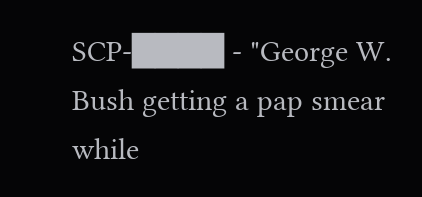SCP-████ - "George W. Bush getting a pap smear while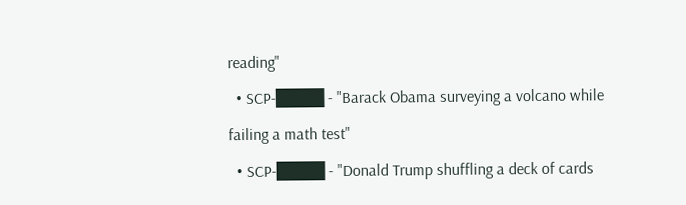reading"
  • SCP-████ - "Barack Obama surveying a volcano while failing a math test"
  • SCP-████ - "Donald Trump shuffling a deck of cards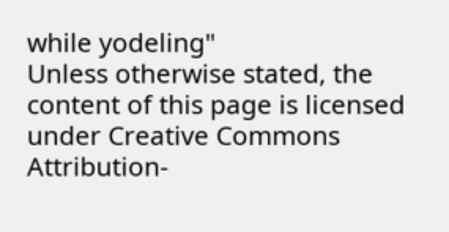while yodeling"
Unless otherwise stated, the content of this page is licensed under Creative Commons Attribution-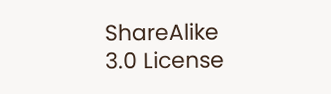ShareAlike 3.0 License